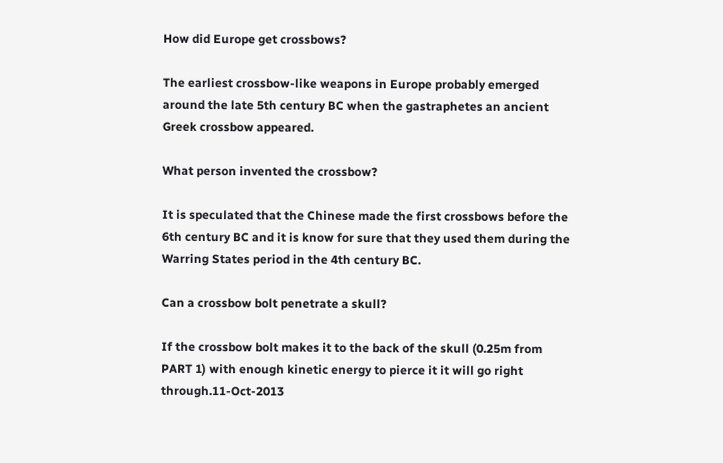How did Europe get crossbows?

The earliest crossbow-like weapons in Europe probably emerged around the late 5th century BC when the gastraphetes an ancient Greek crossbow appeared.

What person invented the crossbow?

It is speculated that the Chinese made the first crossbows before the 6th century BC and it is know for sure that they used them during the Warring States period in the 4th century BC.

Can a crossbow bolt penetrate a skull?

If the crossbow bolt makes it to the back of the skull (0.25m from PART 1) with enough kinetic energy to pierce it it will go right through.11-Oct-2013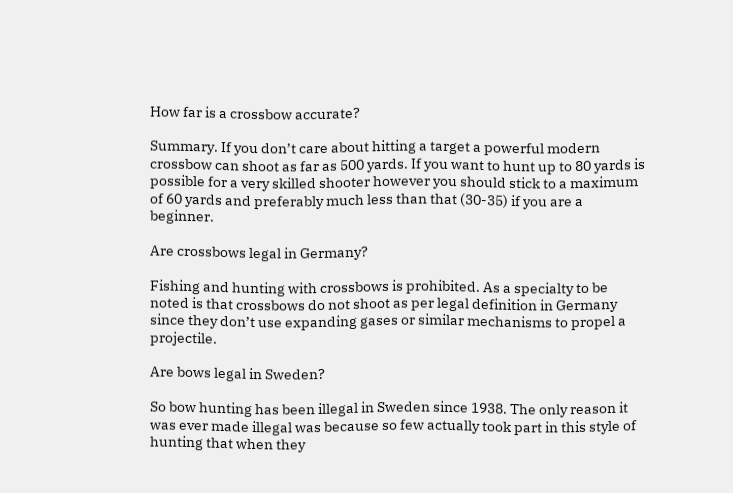How far is a crossbow accurate?

Summary. If you don’t care about hitting a target a powerful modern crossbow can shoot as far as 500 yards. If you want to hunt up to 80 yards is possible for a very skilled shooter however you should stick to a maximum of 60 yards and preferably much less than that (30-35) if you are a beginner.

Are crossbows legal in Germany?

Fishing and hunting with crossbows is prohibited. As a specialty to be noted is that crossbows do not shoot as per legal definition in Germany since they don’t use expanding gases or similar mechanisms to propel a projectile.

Are bows legal in Sweden?

So bow hunting has been illegal in Sweden since 1938. The only reason it was ever made illegal was because so few actually took part in this style of hunting that when they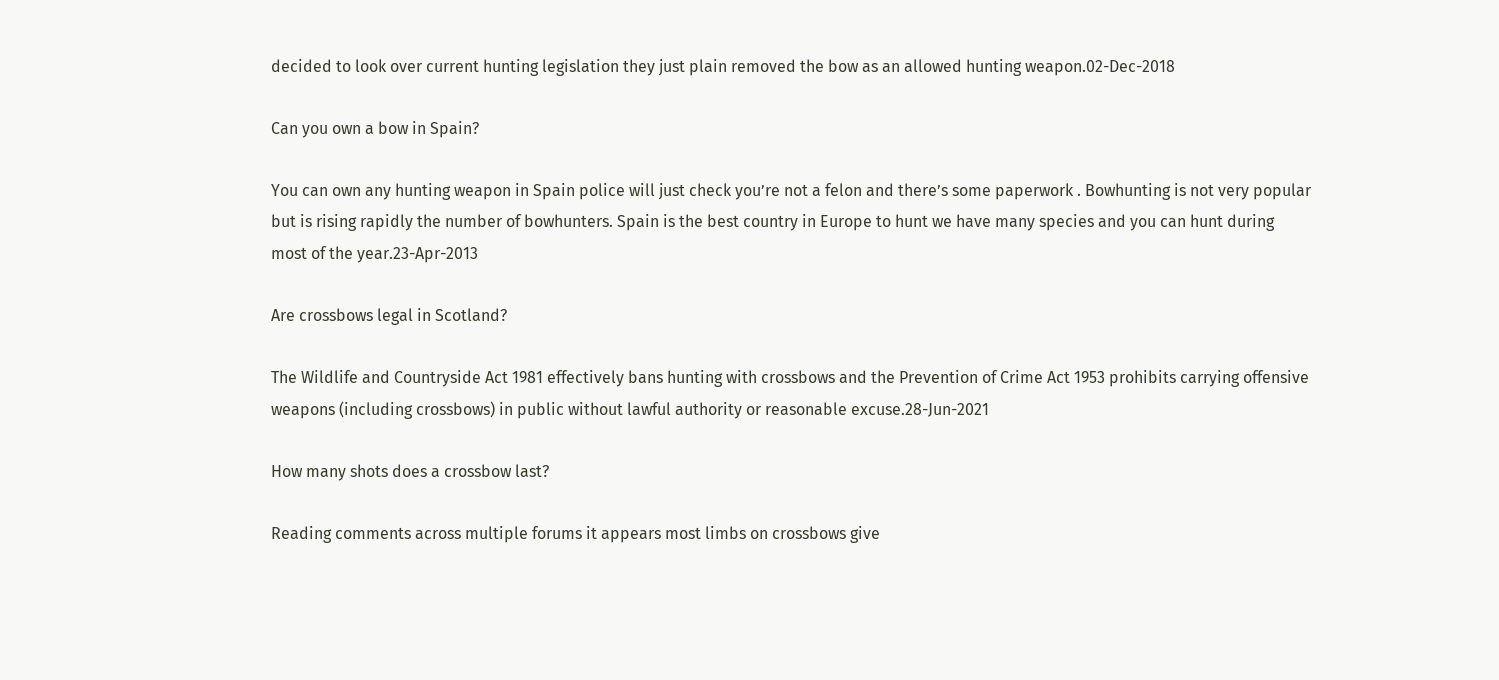decided to look over current hunting legislation they just plain removed the bow as an allowed hunting weapon.02-Dec-2018

Can you own a bow in Spain?

You can own any hunting weapon in Spain police will just check you’re not a felon and there’s some paperwork . Bowhunting is not very popular but is rising rapidly the number of bowhunters. Spain is the best country in Europe to hunt we have many species and you can hunt during most of the year.23-Apr-2013

Are crossbows legal in Scotland?

The Wildlife and Countryside Act 1981 effectively bans hunting with crossbows and the Prevention of Crime Act 1953 prohibits carrying offensive weapons (including crossbows) in public without lawful authority or reasonable excuse.28-Jun-2021

How many shots does a crossbow last?

Reading comments across multiple forums it appears most limbs on crossbows give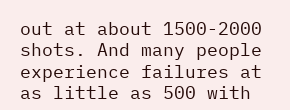out at about 1500-2000 shots. And many people experience failures at as little as 500 with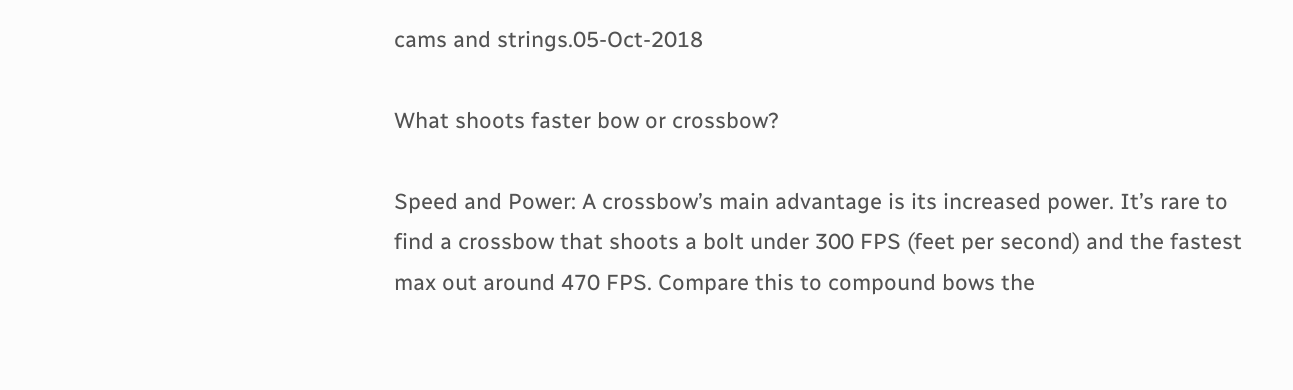cams and strings.05-Oct-2018

What shoots faster bow or crossbow?

Speed and Power: A crossbow’s main advantage is its increased power. It’s rare to find a crossbow that shoots a bolt under 300 FPS (feet per second) and the fastest max out around 470 FPS. Compare this to compound bows the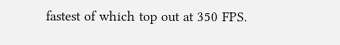fastest of which top out at 350 FPS.